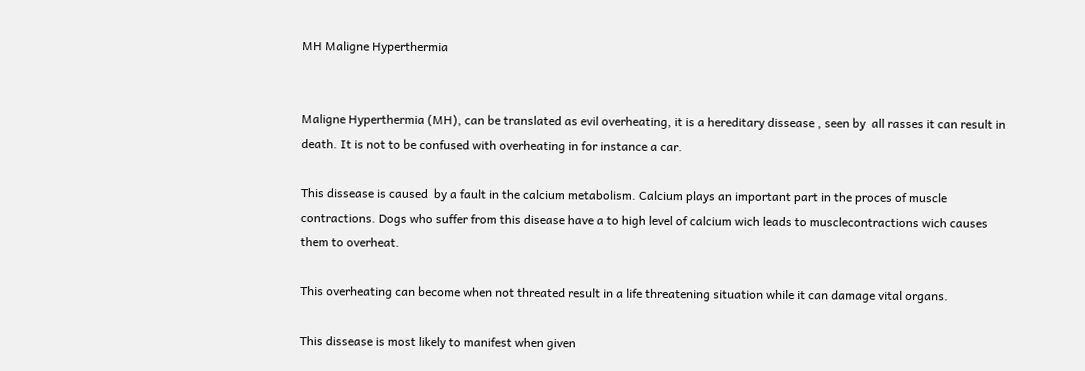MH Maligne Hyperthermia


Maligne Hyperthermia (MH), can be translated as evil overheating, it is a hereditary dissease , seen by  all rasses it can result in death. It is not to be confused with overheating in for instance a car.

This dissease is caused  by a fault in the calcium metabolism. Calcium plays an important part in the proces of muscle contractions. Dogs who suffer from this disease have a to high level of calcium wich leads to musclecontractions wich causes them to overheat.

This overheating can become when not threated result in a life threatening situation while it can damage vital organs.

This dissease is most likely to manifest when given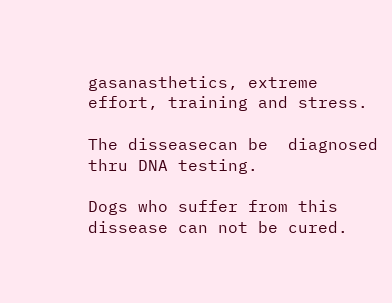gasanasthetics, extreme effort, training and stress.

The disseasecan be  diagnosed  thru DNA testing.

Dogs who suffer from this dissease can not be cured.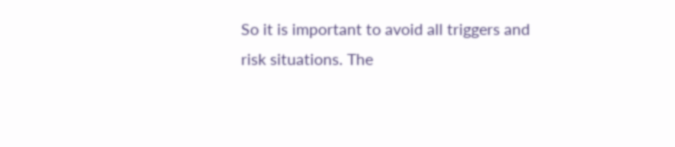So it is important to avoid all triggers and risk situations. The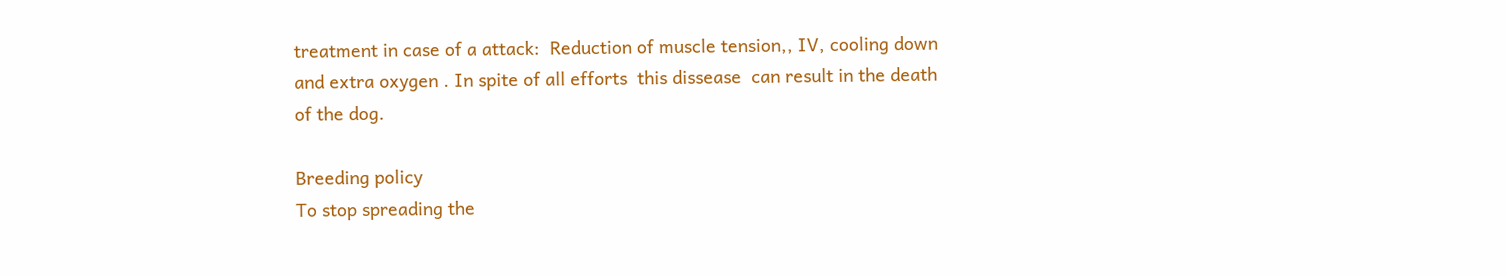treatment in case of a attack:  Reduction of muscle tension,, IV, cooling down and extra oxygen . In spite of all efforts  this dissease  can result in the death of the dog.

Breeding policy
To stop spreading the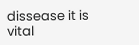dissease it is vital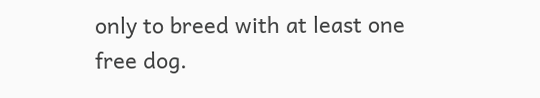only to breed with at least one free dog.